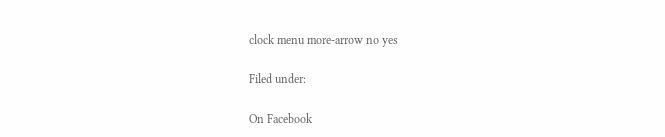clock menu more-arrow no yes

Filed under:

On Facebook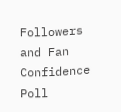Followers and Fan Confidence Poll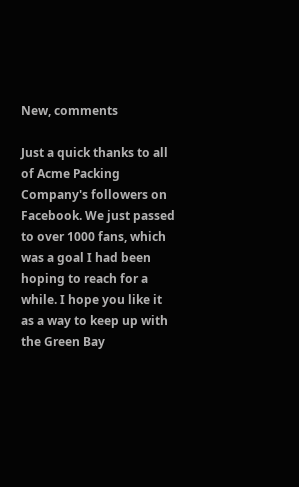New, comments

Just a quick thanks to all of Acme Packing Company's followers on Facebook. We just passed to over 1000 fans, which was a goal I had been hoping to reach for a while. I hope you like it as a way to keep up with the Green Bay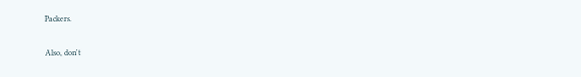Packers.

Also, don't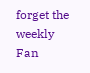forget the weekly Fan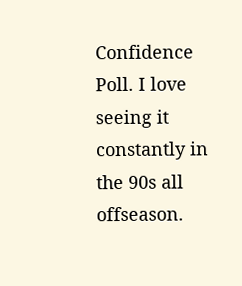Confidence Poll. I love seeing it constantly in the 90s all offseason.